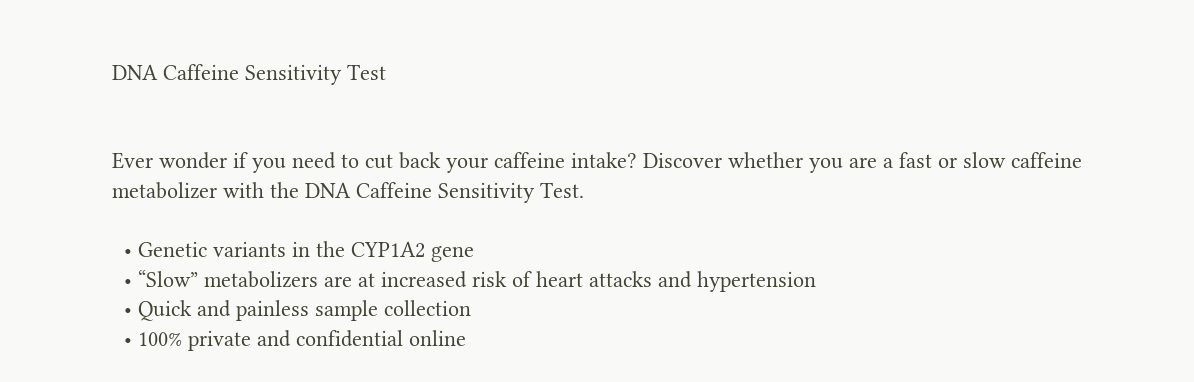DNA Caffeine Sensitivity Test


Ever wonder if you need to cut back your caffeine intake? Discover whether you are a fast or slow caffeine metabolizer with the DNA Caffeine Sensitivity Test.

  • Genetic variants in the CYP1A2 gene
  • “Slow” metabolizers are at increased risk of heart attacks and hypertension
  • Quick and painless sample collection
  • 100% private and confidential online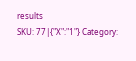results
SKU: 77|{"X":"1"} Category: